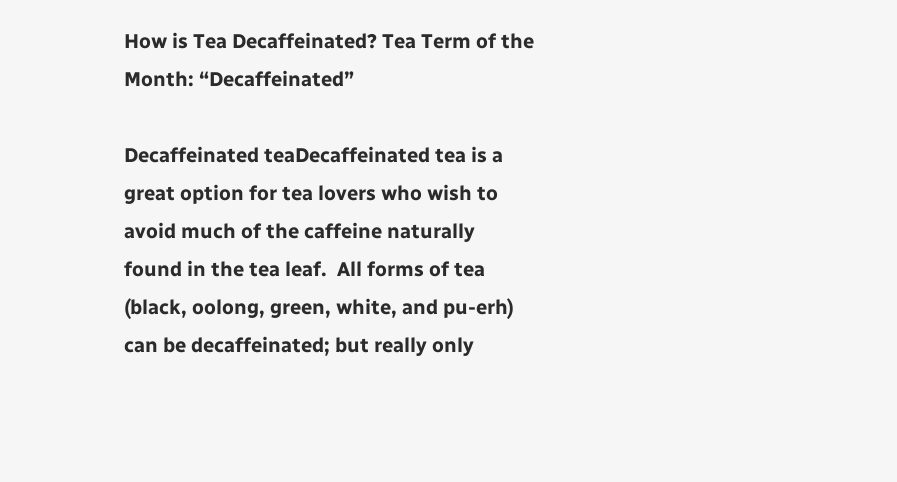How is Tea Decaffeinated? Tea Term of the Month: “Decaffeinated”

Decaffeinated teaDecaffeinated tea is a great option for tea lovers who wish to avoid much of the caffeine naturally found in the tea leaf.  All forms of tea (black, oolong, green, white, and pu-erh) can be decaffeinated; but really only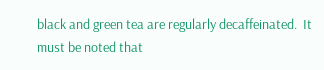black and green tea are regularly decaffeinated.  It must be noted that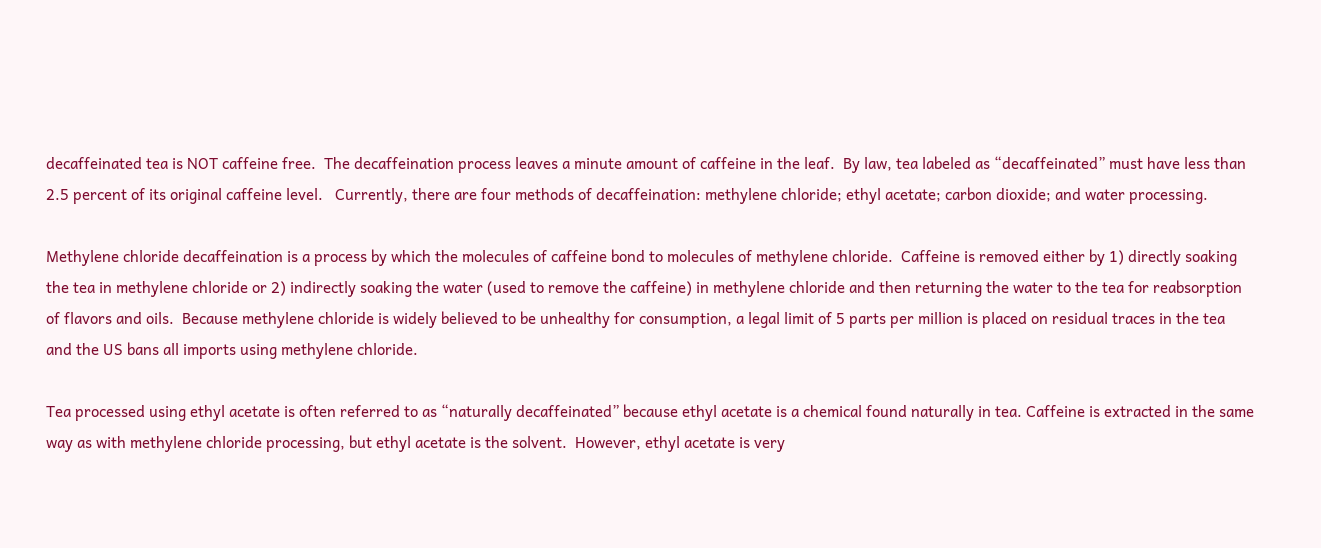decaffeinated tea is NOT caffeine free.  The decaffeination process leaves a minute amount of caffeine in the leaf.  By law, tea labeled as “decaffeinated” must have less than 2.5 percent of its original caffeine level.   Currently, there are four methods of decaffeination: methylene chloride; ethyl acetate; carbon dioxide; and water processing.

Methylene chloride decaffeination is a process by which the molecules of caffeine bond to molecules of methylene chloride.  Caffeine is removed either by 1) directly soaking the tea in methylene chloride or 2) indirectly soaking the water (used to remove the caffeine) in methylene chloride and then returning the water to the tea for reabsorption of flavors and oils.  Because methylene chloride is widely believed to be unhealthy for consumption, a legal limit of 5 parts per million is placed on residual traces in the tea and the US bans all imports using methylene chloride.

Tea processed using ethyl acetate is often referred to as “naturally decaffeinated” because ethyl acetate is a chemical found naturally in tea. Caffeine is extracted in the same way as with methylene chloride processing, but ethyl acetate is the solvent.  However, ethyl acetate is very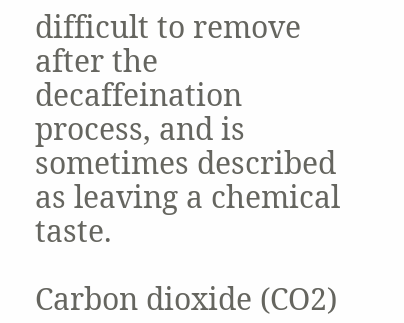difficult to remove after the decaffeination process, and is sometimes described as leaving a chemical taste.

Carbon dioxide (CO2)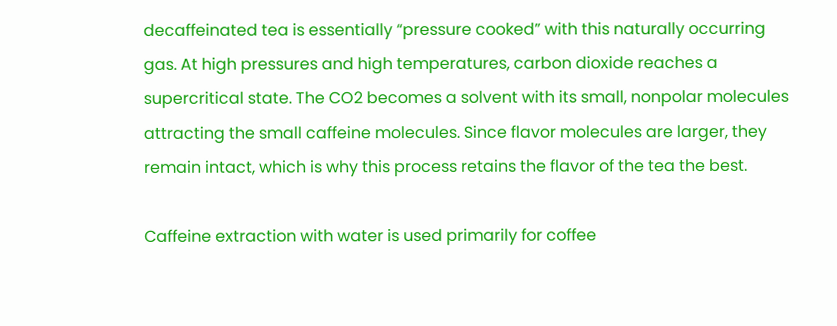decaffeinated tea is essentially “pressure cooked” with this naturally occurring gas. At high pressures and high temperatures, carbon dioxide reaches a supercritical state. The CO2 becomes a solvent with its small, nonpolar molecules attracting the small caffeine molecules. Since flavor molecules are larger, they remain intact, which is why this process retains the flavor of the tea the best.

Caffeine extraction with water is used primarily for coffee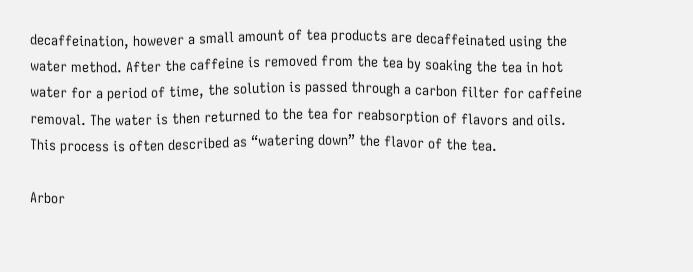decaffeination, however a small amount of tea products are decaffeinated using the water method. After the caffeine is removed from the tea by soaking the tea in hot water for a period of time, the solution is passed through a carbon filter for caffeine removal. The water is then returned to the tea for reabsorption of flavors and oils.  This process is often described as “watering down” the flavor of the tea.

Arbor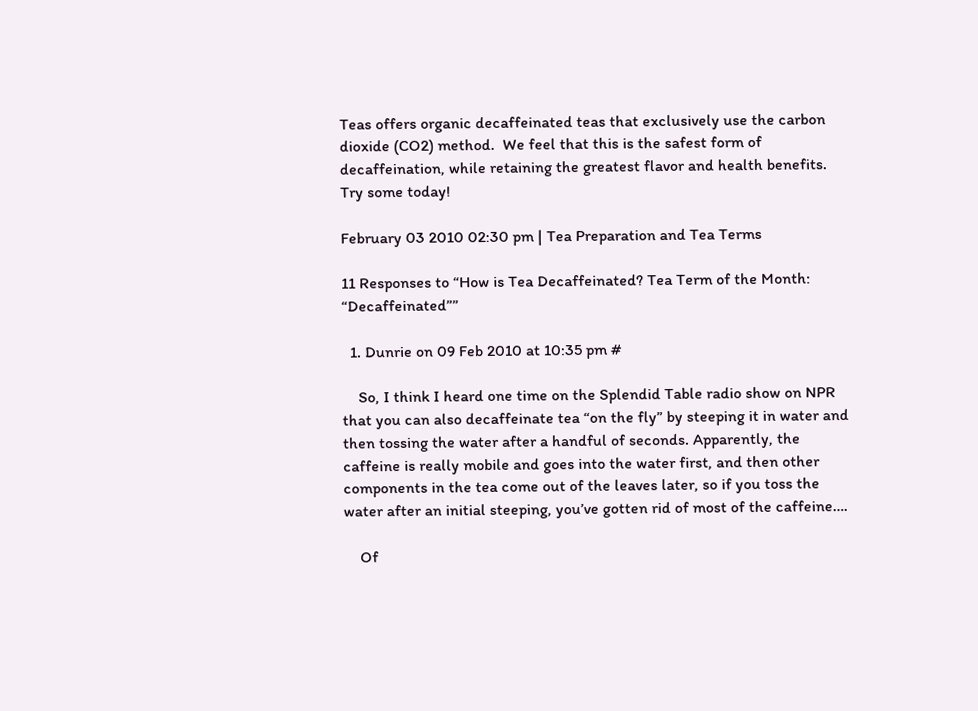Teas offers organic decaffeinated teas that exclusively use the carbon dioxide (CO2) method.  We feel that this is the safest form of decaffeination, while retaining the greatest flavor and health benefits.  Try some today!

February 03 2010 02:30 pm | Tea Preparation and Tea Terms

11 Responses to “How is Tea Decaffeinated? Tea Term of the Month: “Decaffeinated””

  1. Dunrie on 09 Feb 2010 at 10:35 pm #

    So, I think I heard one time on the Splendid Table radio show on NPR that you can also decaffeinate tea “on the fly” by steeping it in water and then tossing the water after a handful of seconds. Apparently, the caffeine is really mobile and goes into the water first, and then other components in the tea come out of the leaves later, so if you toss the water after an initial steeping, you’ve gotten rid of most of the caffeine….

    Of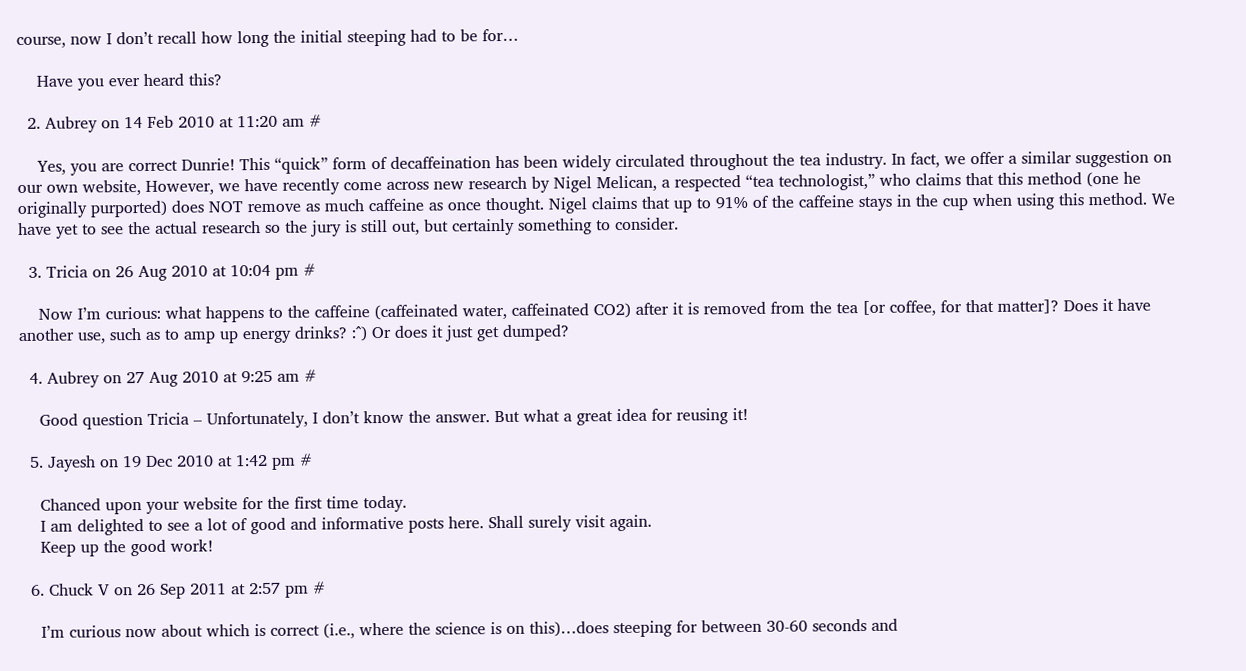course, now I don’t recall how long the initial steeping had to be for…

    Have you ever heard this?

  2. Aubrey on 14 Feb 2010 at 11:20 am #

    Yes, you are correct Dunrie! This “quick” form of decaffeination has been widely circulated throughout the tea industry. In fact, we offer a similar suggestion on our own website, However, we have recently come across new research by Nigel Melican, a respected “tea technologist,” who claims that this method (one he originally purported) does NOT remove as much caffeine as once thought. Nigel claims that up to 91% of the caffeine stays in the cup when using this method. We have yet to see the actual research so the jury is still out, but certainly something to consider.

  3. Tricia on 26 Aug 2010 at 10:04 pm #

    Now I’m curious: what happens to the caffeine (caffeinated water, caffeinated CO2) after it is removed from the tea [or coffee, for that matter]? Does it have another use, such as to amp up energy drinks? :^) Or does it just get dumped?

  4. Aubrey on 27 Aug 2010 at 9:25 am #

    Good question Tricia – Unfortunately, I don’t know the answer. But what a great idea for reusing it!

  5. Jayesh on 19 Dec 2010 at 1:42 pm #

    Chanced upon your website for the first time today.
    I am delighted to see a lot of good and informative posts here. Shall surely visit again.
    Keep up the good work!

  6. Chuck V on 26 Sep 2011 at 2:57 pm #

    I’m curious now about which is correct (i.e., where the science is on this)…does steeping for between 30-60 seconds and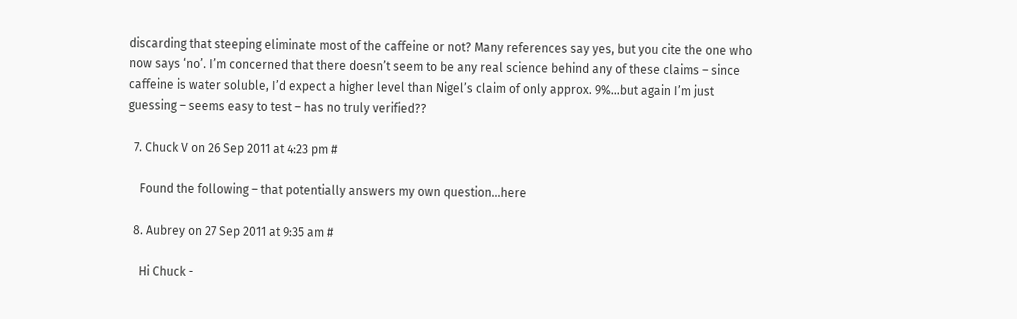discarding that steeping eliminate most of the caffeine or not? Many references say yes, but you cite the one who now says ‘no’. I’m concerned that there doesn’t seem to be any real science behind any of these claims – since caffeine is water soluble, I’d expect a higher level than Nigel’s claim of only approx. 9%…but again I’m just guessing – seems easy to test – has no truly verified??

  7. Chuck V on 26 Sep 2011 at 4:23 pm #

    Found the following – that potentially answers my own question…here

  8. Aubrey on 27 Sep 2011 at 9:35 am #

    Hi Chuck -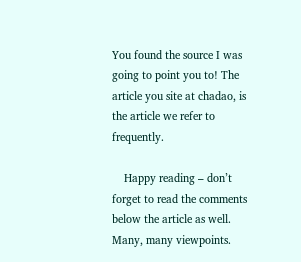You found the source I was going to point you to! The article you site at chadao, is the article we refer to frequently.

    Happy reading – don’t forget to read the comments below the article as well. Many, many viewpoints.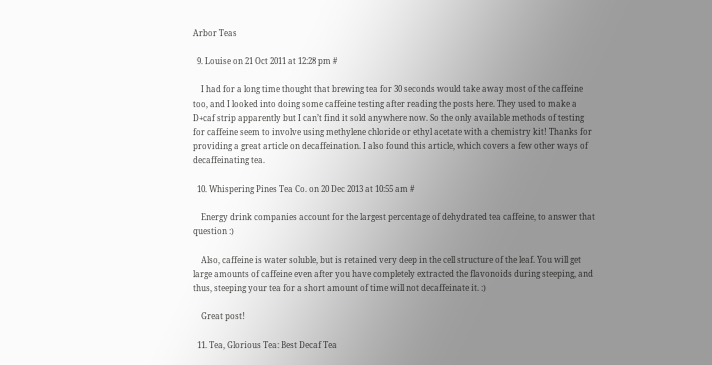Arbor Teas

  9. Louise on 21 Oct 2011 at 12:28 pm #

    I had for a long time thought that brewing tea for 30 seconds would take away most of the caffeine too, and I looked into doing some caffeine testing after reading the posts here. They used to make a D+caf strip apparently but I can’t find it sold anywhere now. So the only available methods of testing for caffeine seem to involve using methylene chloride or ethyl acetate with a chemistry kit! Thanks for providing a great article on decaffeination. I also found this article, which covers a few other ways of decaffeinating tea.

  10. Whispering Pines Tea Co. on 20 Dec 2013 at 10:55 am #

    Energy drink companies account for the largest percentage of dehydrated tea caffeine, to answer that question :)

    Also, caffeine is water soluble, but is retained very deep in the cell structure of the leaf. You will get large amounts of caffeine even after you have completely extracted the flavonoids during steeping, and thus, steeping your tea for a short amount of time will not decaffeinate it. :)

    Great post!

  11. Tea, Glorious Tea: Best Decaf Tea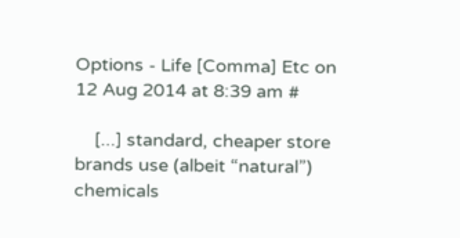Options - Life [Comma] Etc on 12 Aug 2014 at 8:39 am #

    [...] standard, cheaper store brands use (albeit “natural”) chemicals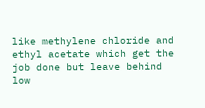like methylene chloride and ethyl acetate which get the job done but leave behind low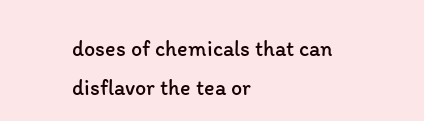doses of chemicals that can disflavor the tea or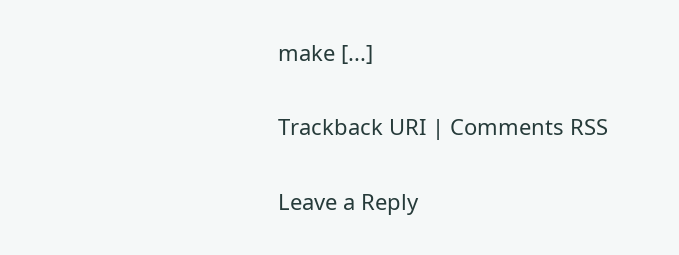make [...]

Trackback URI | Comments RSS

Leave a Reply